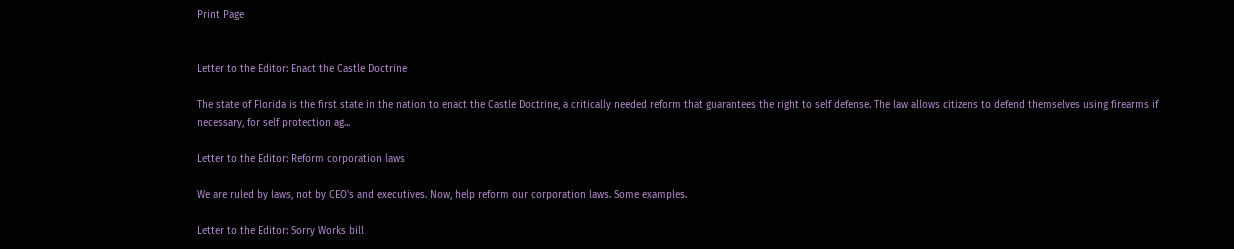Print Page


Letter to the Editor: Enact the Castle Doctrine

The state of Florida is the first state in the nation to enact the Castle Doctrine, a critically needed reform that guarantees the right to self defense. The law allows citizens to defend themselves using firearms if necessary, for self protection ag...

Letter to the Editor: Reform corporation laws

We are ruled by laws, not by CEO's and executives. Now, help reform our corporation laws. Some examples.

Letter to the Editor: Sorry Works bill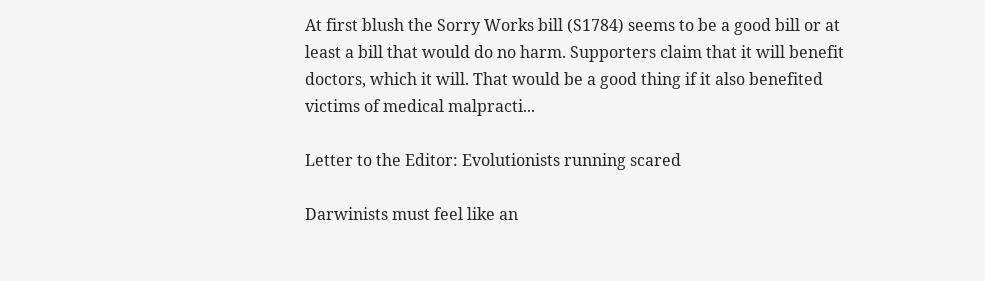At first blush the Sorry Works bill (S1784) seems to be a good bill or at least a bill that would do no harm. Supporters claim that it will benefit doctors, which it will. That would be a good thing if it also benefited victims of medical malpracti...

Letter to the Editor: Evolutionists running scared

Darwinists must feel like an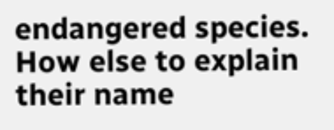endangered species. How else to explain their name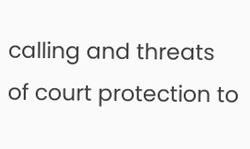calling and threats of court protection to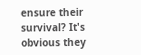ensure their survival? It's obvious they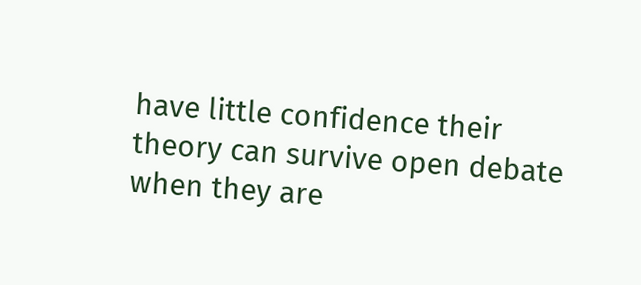have little confidence their theory can survive open debate when they are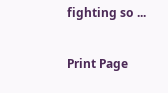fighting so ...

Print Page